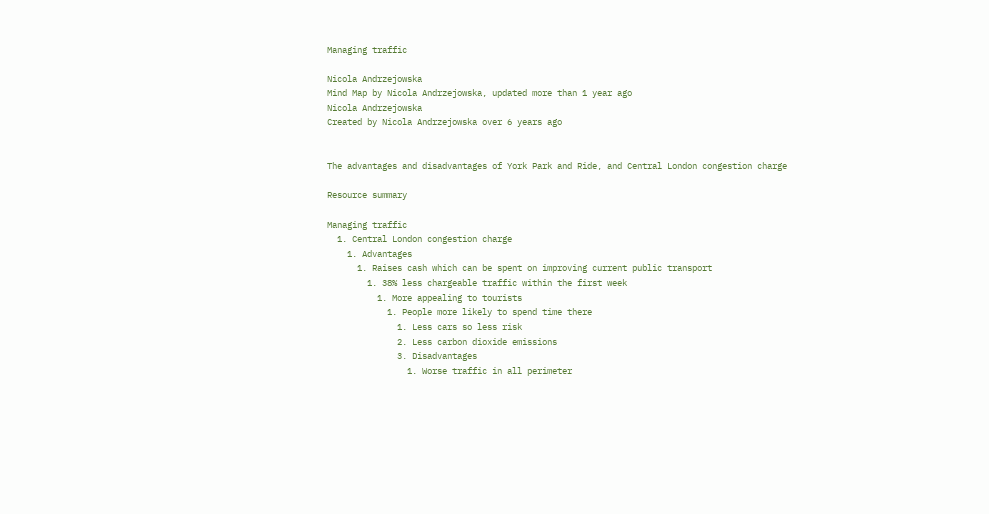Managing traffic

Nicola Andrzejowska
Mind Map by Nicola Andrzejowska, updated more than 1 year ago
Nicola Andrzejowska
Created by Nicola Andrzejowska over 6 years ago


The advantages and disadvantages of York Park and Ride, and Central London congestion charge

Resource summary

Managing traffic
  1. Central London congestion charge
    1. Advantages
      1. Raises cash which can be spent on improving current public transport
        1. 38% less chargeable traffic within the first week
          1. More appealing to tourists
            1. People more likely to spend time there
              1. Less cars so less risk
              2. Less carbon dioxide emissions
              3. Disadvantages
                1. Worse traffic in all perimeter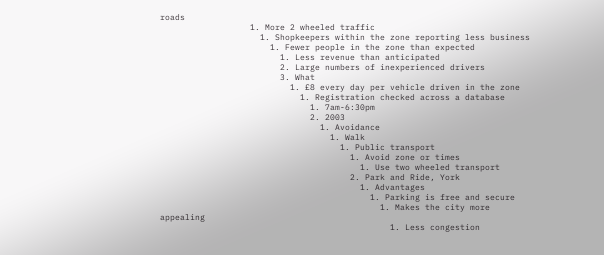roads
                  1. More 2 wheeled traffic
                    1. Shopkeepers within the zone reporting less business
                      1. Fewer people in the zone than expected
                        1. Less revenue than anticipated
                        2. Large numbers of inexperienced drivers
                        3. What
                          1. £8 every day per vehicle driven in the zone
                            1. Registration checked across a database
                              1. 7am-6:30pm
                              2. 2003
                                1. Avoidance
                                  1. Walk
                                    1. Public transport
                                      1. Avoid zone or times
                                        1. Use two wheeled transport
                                      2. Park and Ride, York
                                        1. Advantages
                                          1. Parking is free and secure
                                            1. Makes the city more appealing
                                              1. Less congestion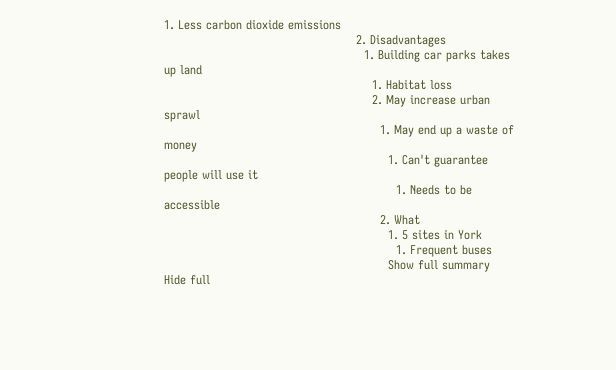1. Less carbon dioxide emissions
                                                2. Disadvantages
                                                  1. Building car parks takes up land
                                                    1. Habitat loss
                                                    2. May increase urban sprawl
                                                      1. May end up a waste of money
                                                        1. Can't guarantee people will use it
                                                          1. Needs to be accessible
                                                      2. What
                                                        1. 5 sites in York
                                                          1. Frequent buses
                                                        Show full summary Hide full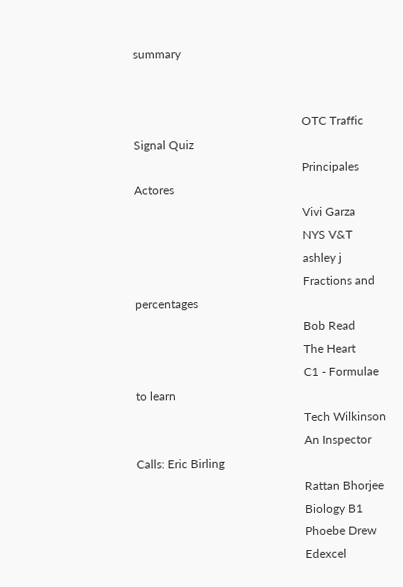summary


                                                        OTC Traffic Signal Quiz
                                                        Principales Actores
                                                        Vivi Garza
                                                        NYS V&T
                                                        ashley j
                                                        Fractions and percentages
                                                        Bob Read
                                                        The Heart
                                                        C1 - Formulae to learn
                                                        Tech Wilkinson
                                                        An Inspector Calls: Eric Birling
                                                        Rattan Bhorjee
                                                        Biology B1
                                                        Phoebe Drew
                                                        Edexcel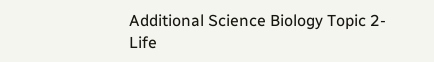Additional Science Biology Topic 2- Life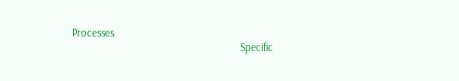Processes
                                                        Specific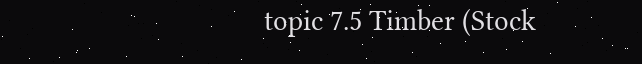topic 7.5 Timber (Stock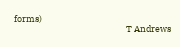forms)
                                                        T Andrews